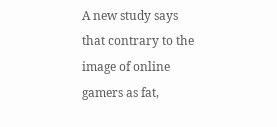A new study says that contrary to the image of online gamers as fat,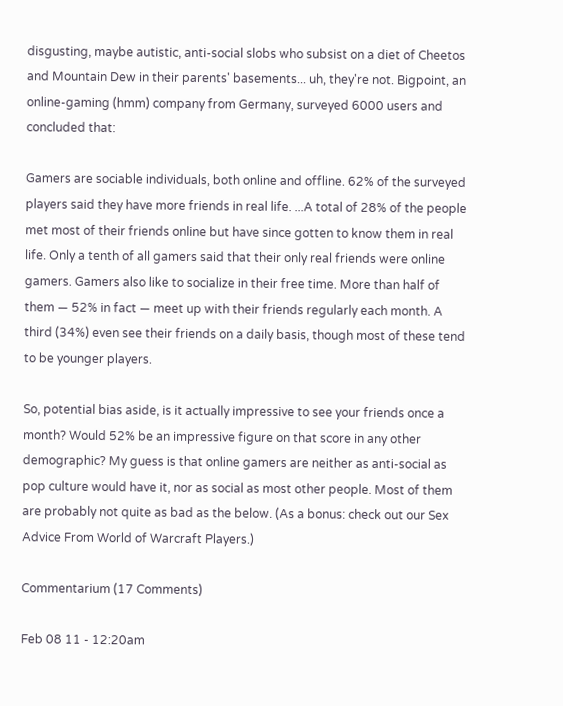disgusting, maybe autistic, anti-social slobs who subsist on a diet of Cheetos and Mountain Dew in their parents' basements... uh, they're not. Bigpoint, an online-gaming (hmm) company from Germany, surveyed 6000 users and concluded that:

Gamers are sociable individuals, both online and offline. 62% of the surveyed players said they have more friends in real life. ...A total of 28% of the people met most of their friends online but have since gotten to know them in real life. Only a tenth of all gamers said that their only real friends were online gamers. Gamers also like to socialize in their free time. More than half of them — 52% in fact — meet up with their friends regularly each month. A third (34%) even see their friends on a daily basis, though most of these tend to be younger players.

So, potential bias aside, is it actually impressive to see your friends once a month? Would 52% be an impressive figure on that score in any other demographic? My guess is that online gamers are neither as anti-social as pop culture would have it, nor as social as most other people. Most of them are probably not quite as bad as the below. (As a bonus: check out our Sex Advice From World of Warcraft Players.)

Commentarium (17 Comments)

Feb 08 11 - 12:20am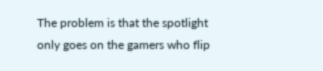The problem is that the spotlight only goes on the gamers who flip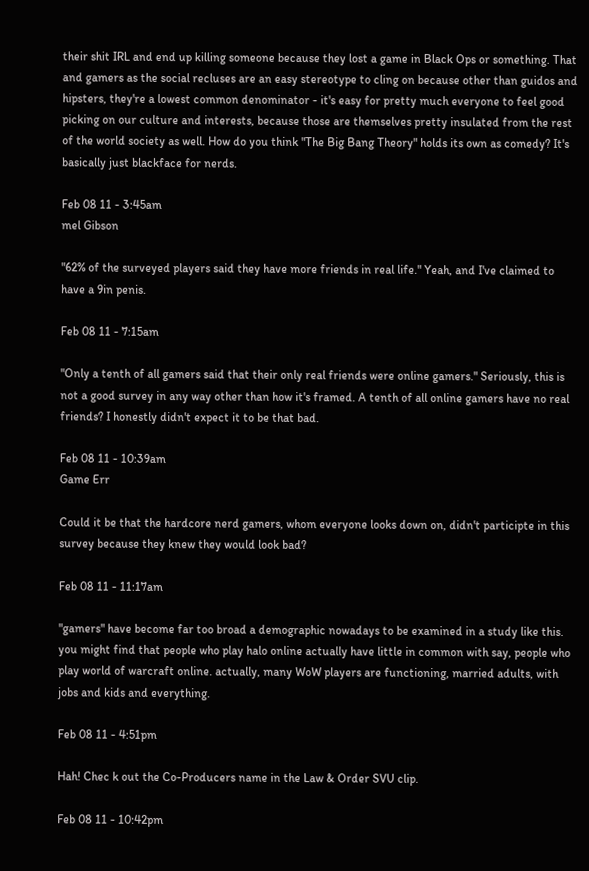their shit IRL and end up killing someone because they lost a game in Black Ops or something. That and gamers as the social recluses are an easy stereotype to cling on because other than guidos and hipsters, they're a lowest common denominator - it's easy for pretty much everyone to feel good picking on our culture and interests, because those are themselves pretty insulated from the rest of the world society as well. How do you think "The Big Bang Theory" holds its own as comedy? It's basically just blackface for nerds.

Feb 08 11 - 3:45am
mel Gibson

"62% of the surveyed players said they have more friends in real life." Yeah, and I've claimed to have a 9in penis.

Feb 08 11 - 7:15am

"Only a tenth of all gamers said that their only real friends were online gamers." Seriously, this is not a good survey in any way other than how it's framed. A tenth of all online gamers have no real friends? I honestly didn't expect it to be that bad.

Feb 08 11 - 10:39am
Game Err

Could it be that the hardcore nerd gamers, whom everyone looks down on, didn't participte in this survey because they knew they would look bad?

Feb 08 11 - 11:17am

"gamers" have become far too broad a demographic nowadays to be examined in a study like this. you might find that people who play halo online actually have little in common with say, people who play world of warcraft online. actually, many WoW players are functioning, married adults, with jobs and kids and everything.

Feb 08 11 - 4:51pm

Hah! Chec k out the Co-Producers name in the Law & Order SVU clip.

Feb 08 11 - 10:42pm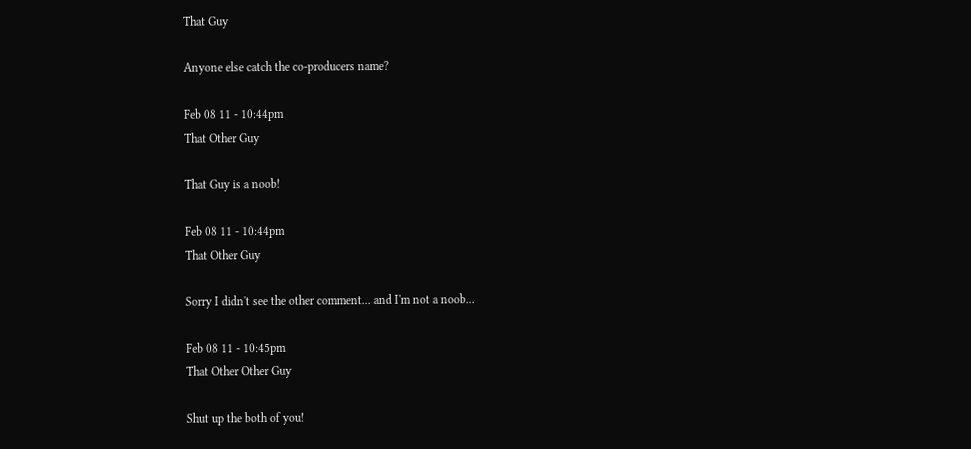That Guy

Anyone else catch the co-producers name?

Feb 08 11 - 10:44pm
That Other Guy

That Guy is a noob!

Feb 08 11 - 10:44pm
That Other Guy

Sorry I didn't see the other comment... and I'm not a noob...

Feb 08 11 - 10:45pm
That Other Other Guy

Shut up the both of you!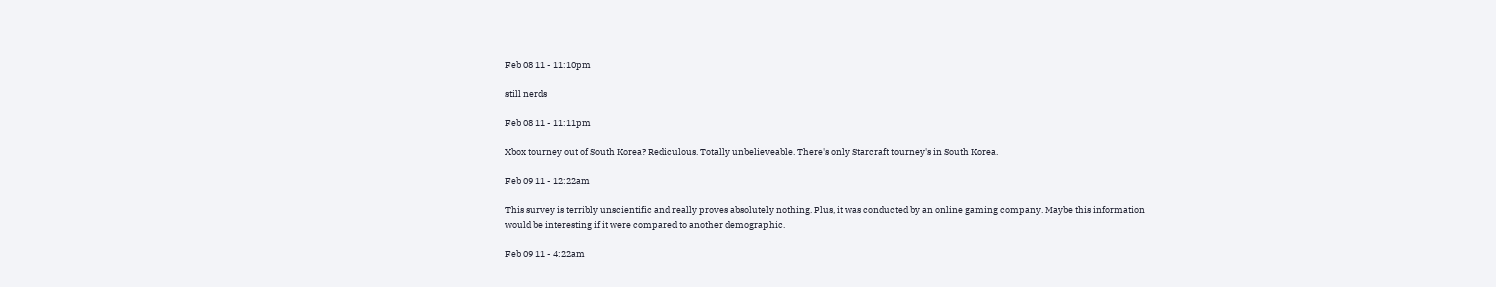Feb 08 11 - 11:10pm

still nerds

Feb 08 11 - 11:11pm

Xbox tourney out of South Korea? Rediculous. Totally unbelieveable. There's only Starcraft tourney's in South Korea.

Feb 09 11 - 12:22am

This survey is terribly unscientific and really proves absolutely nothing. Plus, it was conducted by an online gaming company. Maybe this information would be interesting if it were compared to another demographic.

Feb 09 11 - 4:22am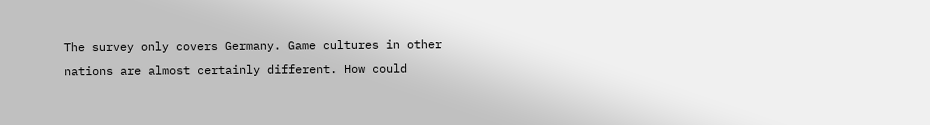The survey only covers Germany. Game cultures in other nations are almost certainly different. How could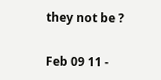they not be ?

Feb 09 11 -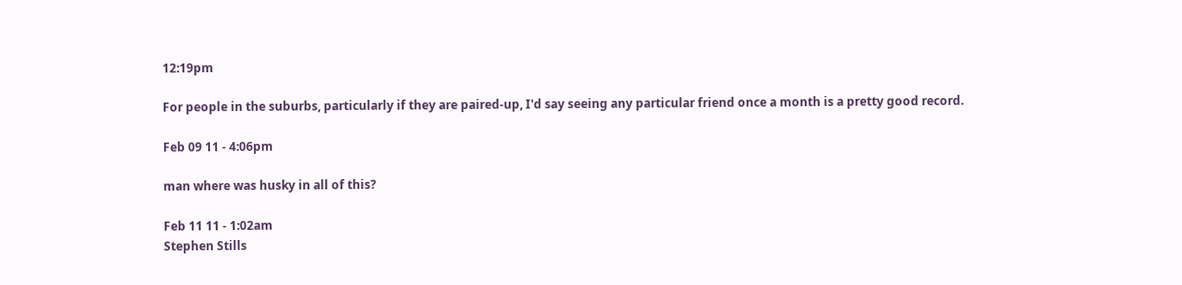12:19pm

For people in the suburbs, particularly if they are paired-up, I'd say seeing any particular friend once a month is a pretty good record.

Feb 09 11 - 4:06pm

man where was husky in all of this?

Feb 11 11 - 1:02am
Stephen Stills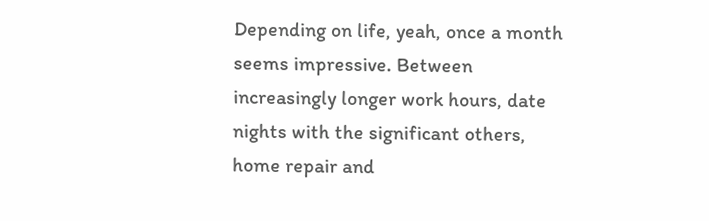Depending on life, yeah, once a month seems impressive. Between increasingly longer work hours, date nights with the significant others, home repair and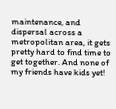maintenance, and dispersal across a metropolitan area, it gets pretty hard to find time to get together. And none of my friends have kids yet!